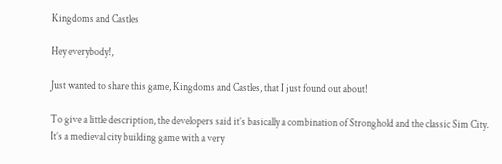Kingdoms and Castles

Hey everybody!,

Just wanted to share this game, Kingdoms and Castles, that I just found out about!

To give a little description, the developers said it’s basically a combination of Stronghold and the classic Sim City. It’s a medieval city building game with a very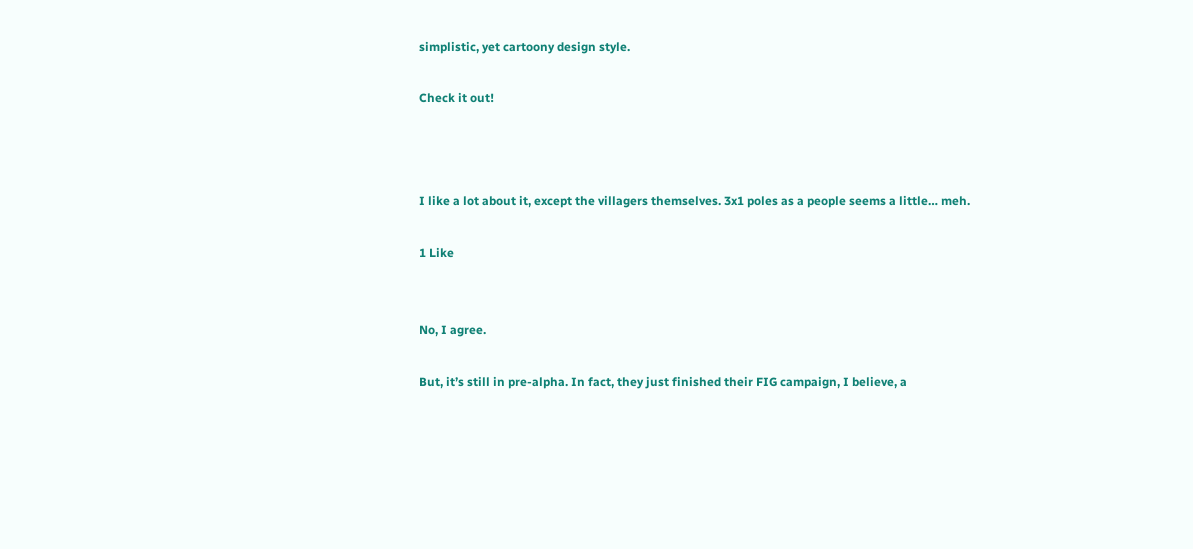simplistic, yet cartoony design style.

Check it out!



I like a lot about it, except the villagers themselves. 3x1 poles as a people seems a little… meh.

1 Like


No, I agree.

But, it’s still in pre-alpha. In fact, they just finished their FIG campaign, I believe, a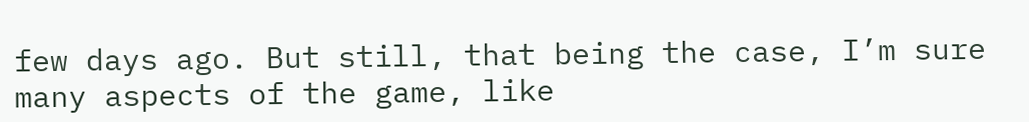few days ago. But still, that being the case, I’m sure many aspects of the game, like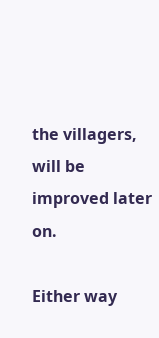the villagers, will be improved later on.

Either way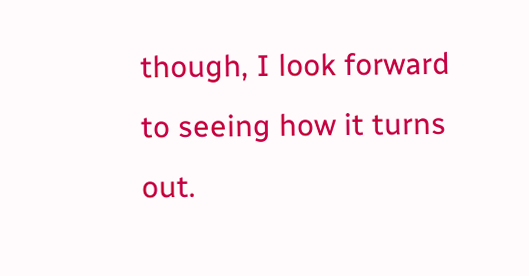though, I look forward to seeing how it turns out.